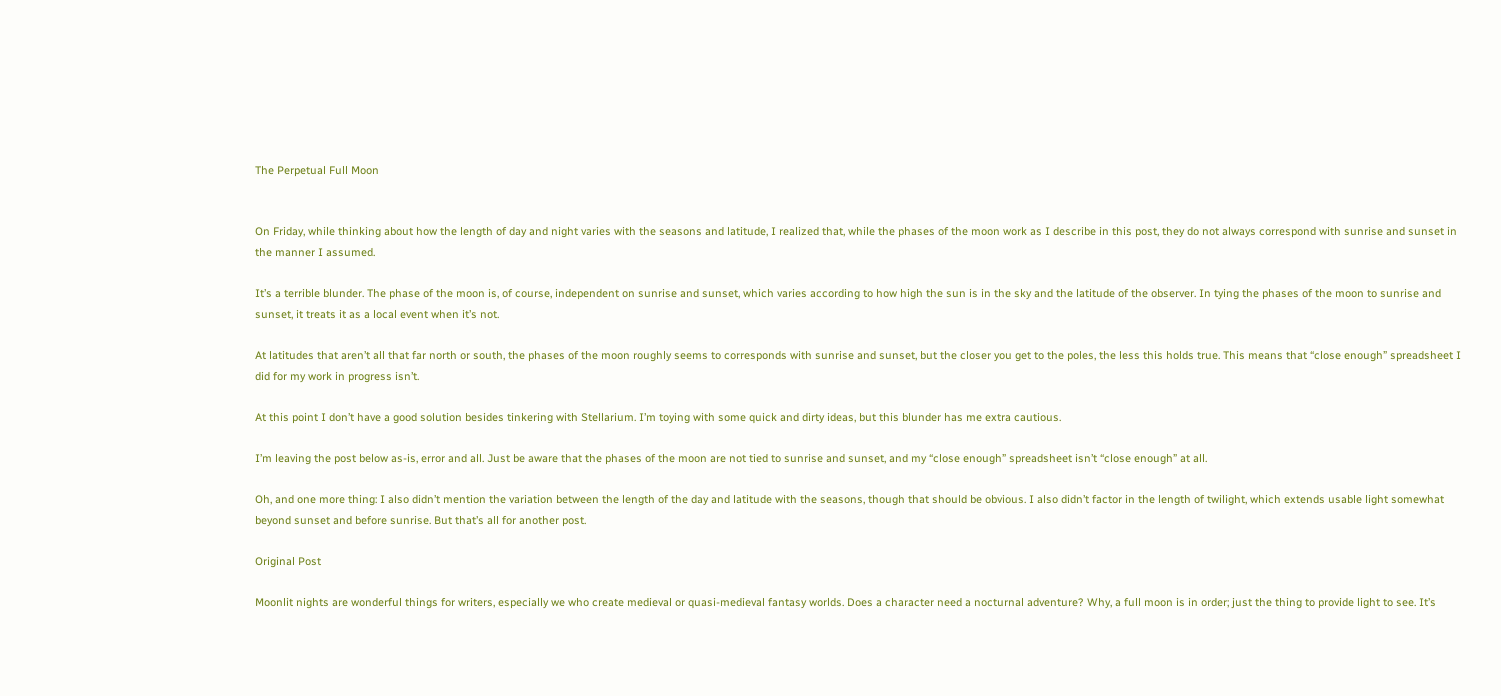The Perpetual Full Moon


On Friday, while thinking about how the length of day and night varies with the seasons and latitude, I realized that, while the phases of the moon work as I describe in this post, they do not always correspond with sunrise and sunset in the manner I assumed.

It’s a terrible blunder. The phase of the moon is, of course, independent on sunrise and sunset, which varies according to how high the sun is in the sky and the latitude of the observer. In tying the phases of the moon to sunrise and sunset, it treats it as a local event when it’s not.

At latitudes that aren’t all that far north or south, the phases of the moon roughly seems to corresponds with sunrise and sunset, but the closer you get to the poles, the less this holds true. This means that “close enough” spreadsheet I did for my work in progress isn’t.

At this point I don’t have a good solution besides tinkering with Stellarium. I’m toying with some quick and dirty ideas, but this blunder has me extra cautious.

I’m leaving the post below as-is, error and all. Just be aware that the phases of the moon are not tied to sunrise and sunset, and my “close enough” spreadsheet isn’t “close enough” at all.

Oh, and one more thing: I also didn’t mention the variation between the length of the day and latitude with the seasons, though that should be obvious. I also didn’t factor in the length of twilight, which extends usable light somewhat beyond sunset and before sunrise. But that’s all for another post.

Original Post

Moonlit nights are wonderful things for writers, especially we who create medieval or quasi-medieval fantasy worlds. Does a character need a nocturnal adventure? Why, a full moon is in order; just the thing to provide light to see. It’s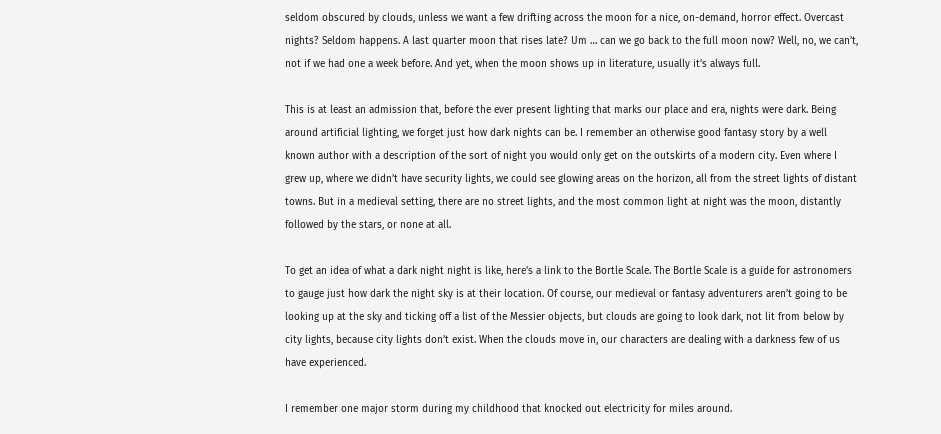seldom obscured by clouds, unless we want a few drifting across the moon for a nice, on-demand, horror effect. Overcast nights? Seldom happens. A last quarter moon that rises late? Um … can we go back to the full moon now? Well, no, we can’t, not if we had one a week before. And yet, when the moon shows up in literature, usually it’s always full.

This is at least an admission that, before the ever present lighting that marks our place and era, nights were dark. Being around artificial lighting, we forget just how dark nights can be. I remember an otherwise good fantasy story by a well known author with a description of the sort of night you would only get on the outskirts of a modern city. Even where I grew up, where we didn’t have security lights, we could see glowing areas on the horizon, all from the street lights of distant towns. But in a medieval setting, there are no street lights, and the most common light at night was the moon, distantly followed by the stars, or none at all.

To get an idea of what a dark night night is like, here’s a link to the Bortle Scale. The Bortle Scale is a guide for astronomers to gauge just how dark the night sky is at their location. Of course, our medieval or fantasy adventurers aren’t going to be looking up at the sky and ticking off a list of the Messier objects, but clouds are going to look dark, not lit from below by city lights, because city lights don’t exist. When the clouds move in, our characters are dealing with a darkness few of us have experienced.

I remember one major storm during my childhood that knocked out electricity for miles around.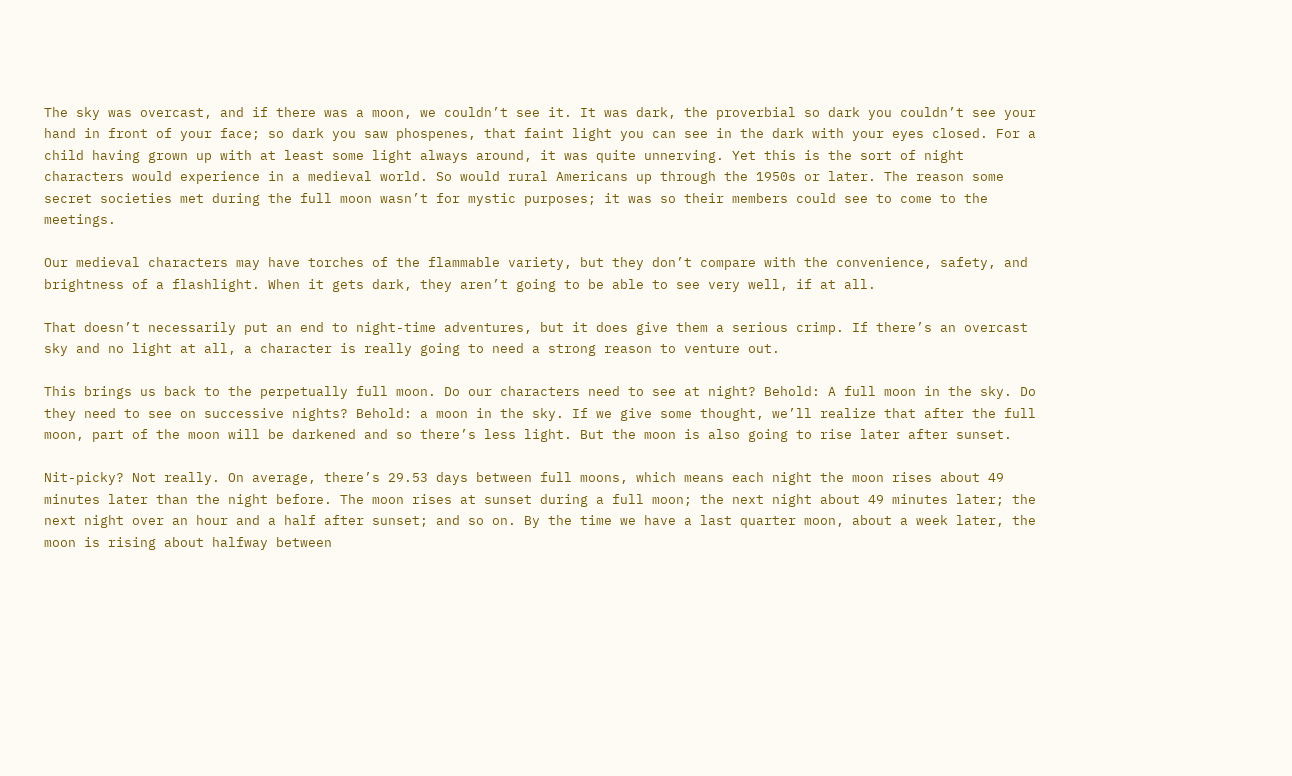The sky was overcast, and if there was a moon, we couldn’t see it. It was dark, the proverbial so dark you couldn’t see your hand in front of your face; so dark you saw phospenes, that faint light you can see in the dark with your eyes closed. For a child having grown up with at least some light always around, it was quite unnerving. Yet this is the sort of night characters would experience in a medieval world. So would rural Americans up through the 1950s or later. The reason some secret societies met during the full moon wasn’t for mystic purposes; it was so their members could see to come to the meetings.

Our medieval characters may have torches of the flammable variety, but they don’t compare with the convenience, safety, and brightness of a flashlight. When it gets dark, they aren’t going to be able to see very well, if at all.

That doesn’t necessarily put an end to night-time adventures, but it does give them a serious crimp. If there’s an overcast sky and no light at all, a character is really going to need a strong reason to venture out.

This brings us back to the perpetually full moon. Do our characters need to see at night? Behold: A full moon in the sky. Do they need to see on successive nights? Behold: a moon in the sky. If we give some thought, we’ll realize that after the full moon, part of the moon will be darkened and so there’s less light. But the moon is also going to rise later after sunset.

Nit-picky? Not really. On average, there’s 29.53 days between full moons, which means each night the moon rises about 49 minutes later than the night before. The moon rises at sunset during a full moon; the next night about 49 minutes later; the next night over an hour and a half after sunset; and so on. By the time we have a last quarter moon, about a week later, the moon is rising about halfway between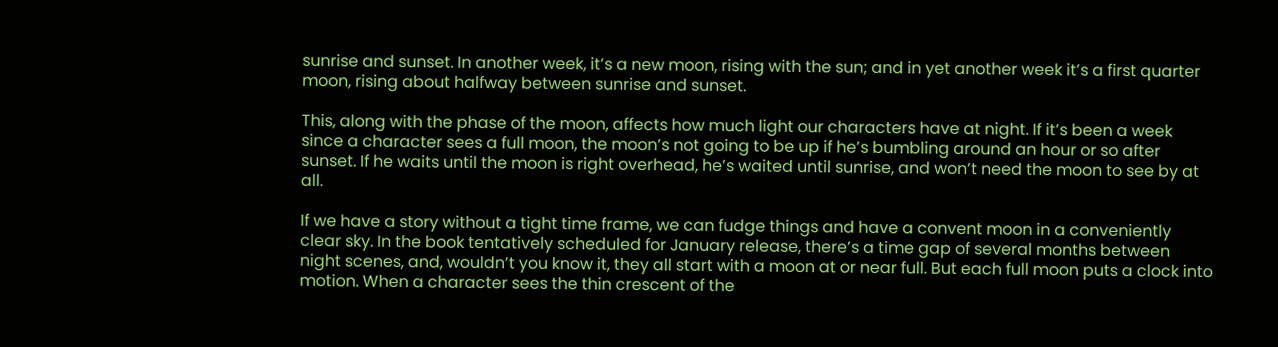sunrise and sunset. In another week, it’s a new moon, rising with the sun; and in yet another week it’s a first quarter moon, rising about halfway between sunrise and sunset.

This, along with the phase of the moon, affects how much light our characters have at night. If it’s been a week since a character sees a full moon, the moon’s not going to be up if he’s bumbling around an hour or so after sunset. If he waits until the moon is right overhead, he’s waited until sunrise, and won’t need the moon to see by at all.

If we have a story without a tight time frame, we can fudge things and have a convent moon in a conveniently clear sky. In the book tentatively scheduled for January release, there’s a time gap of several months between night scenes, and, wouldn’t you know it, they all start with a moon at or near full. But each full moon puts a clock into motion. When a character sees the thin crescent of the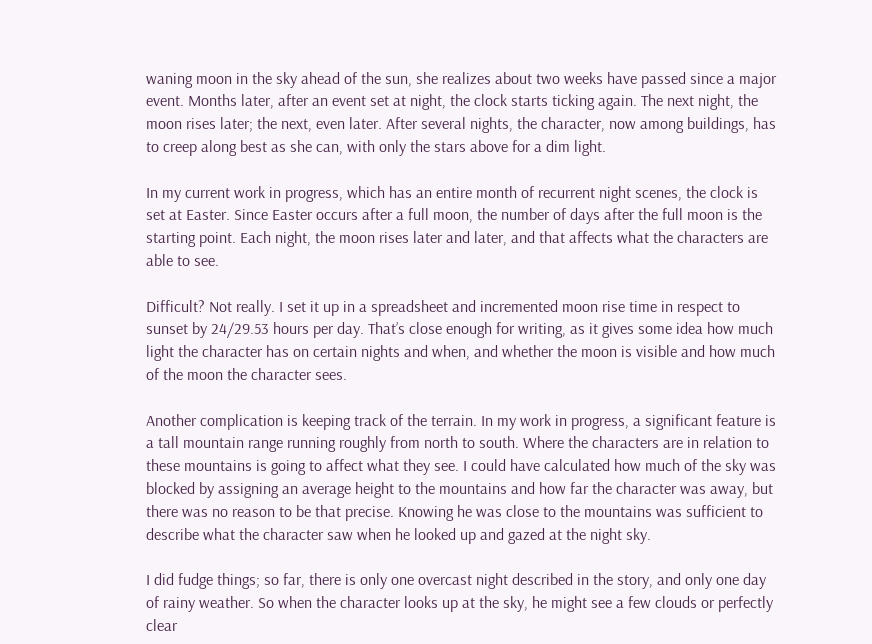waning moon in the sky ahead of the sun, she realizes about two weeks have passed since a major event. Months later, after an event set at night, the clock starts ticking again. The next night, the moon rises later; the next, even later. After several nights, the character, now among buildings, has to creep along best as she can, with only the stars above for a dim light.

In my current work in progress, which has an entire month of recurrent night scenes, the clock is set at Easter. Since Easter occurs after a full moon, the number of days after the full moon is the starting point. Each night, the moon rises later and later, and that affects what the characters are able to see.

Difficult? Not really. I set it up in a spreadsheet and incremented moon rise time in respect to sunset by 24/29.53 hours per day. That’s close enough for writing, as it gives some idea how much light the character has on certain nights and when, and whether the moon is visible and how much of the moon the character sees.

Another complication is keeping track of the terrain. In my work in progress, a significant feature is a tall mountain range running roughly from north to south. Where the characters are in relation to these mountains is going to affect what they see. I could have calculated how much of the sky was blocked by assigning an average height to the mountains and how far the character was away, but there was no reason to be that precise. Knowing he was close to the mountains was sufficient to describe what the character saw when he looked up and gazed at the night sky.

I did fudge things; so far, there is only one overcast night described in the story, and only one day of rainy weather. So when the character looks up at the sky, he might see a few clouds or perfectly clear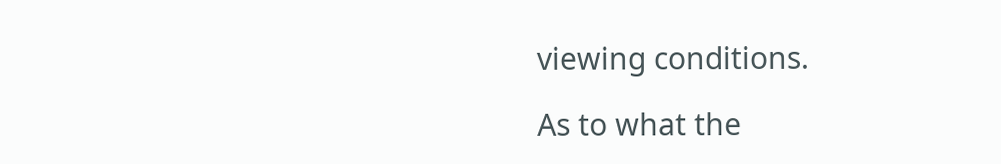viewing conditions.

As to what the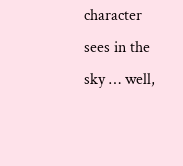character sees in the sky … well,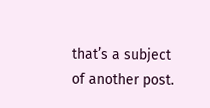that’s a subject of another post.